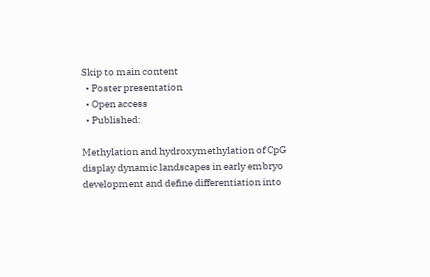Skip to main content
  • Poster presentation
  • Open access
  • Published:

Methylation and hydroxymethylation of CpG display dynamic landscapes in early embryo development and define differentiation into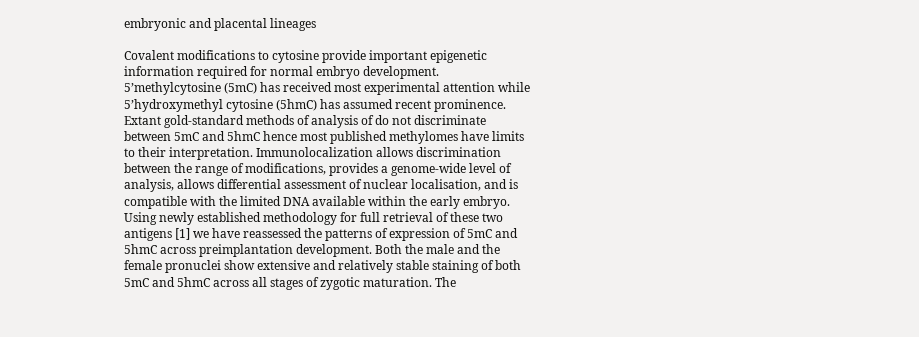embryonic and placental lineages

Covalent modifications to cytosine provide important epigenetic information required for normal embryo development. 5’methylcytosine (5mC) has received most experimental attention while 5’hydroxymethyl cytosine (5hmC) has assumed recent prominence. Extant gold-standard methods of analysis of do not discriminate between 5mC and 5hmC hence most published methylomes have limits to their interpretation. Immunolocalization allows discrimination between the range of modifications, provides a genome-wide level of analysis, allows differential assessment of nuclear localisation, and is compatible with the limited DNA available within the early embryo. Using newly established methodology for full retrieval of these two antigens [1] we have reassessed the patterns of expression of 5mC and 5hmC across preimplantation development. Both the male and the female pronuclei show extensive and relatively stable staining of both 5mC and 5hmC across all stages of zygotic maturation. The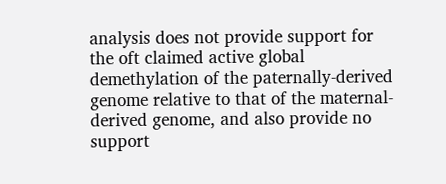analysis does not provide support for the oft claimed active global demethylation of the paternally-derived genome relative to that of the maternal-derived genome, and also provide no support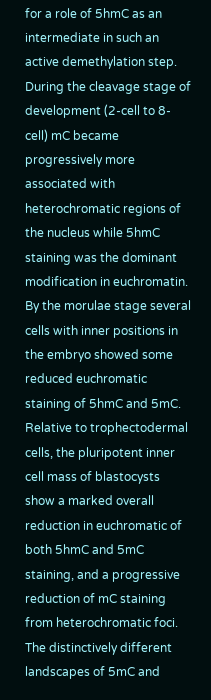for a role of 5hmC as an intermediate in such an active demethylation step. During the cleavage stage of development (2-cell to 8-cell) mC became progressively more associated with heterochromatic regions of the nucleus while 5hmC staining was the dominant modification in euchromatin. By the morulae stage several cells with inner positions in the embryo showed some reduced euchromatic staining of 5hmC and 5mC. Relative to trophectodermal cells, the pluripotent inner cell mass of blastocysts show a marked overall reduction in euchromatic of both 5hmC and 5mC staining, and a progressive reduction of mC staining from heterochromatic foci. The distinctively different landscapes of 5mC and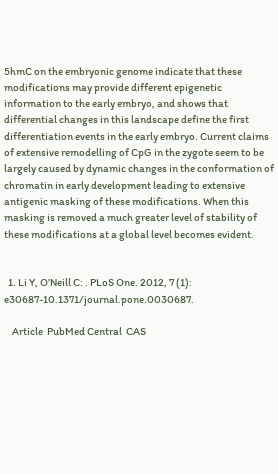5hmC on the embryonic genome indicate that these modifications may provide different epigenetic information to the early embryo, and shows that differential changes in this landscape define the first differentiation events in the early embryo. Current claims of extensive remodelling of CpG in the zygote seem to be largely caused by dynamic changes in the conformation of chromatin in early development leading to extensive antigenic masking of these modifications. When this masking is removed a much greater level of stability of these modifications at a global level becomes evident.


  1. Li Y, O’Neill C: . PLoS One. 2012, 7 (1): e30687-10.1371/journal.pone.0030687.

    Article  PubMed Central  CAS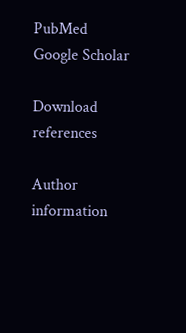PubMed  Google Scholar

Download references

Author information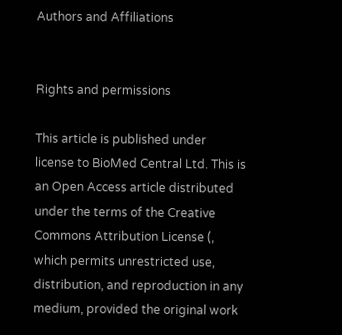Authors and Affiliations


Rights and permissions

This article is published under license to BioMed Central Ltd. This is an Open Access article distributed under the terms of the Creative Commons Attribution License (, which permits unrestricted use, distribution, and reproduction in any medium, provided the original work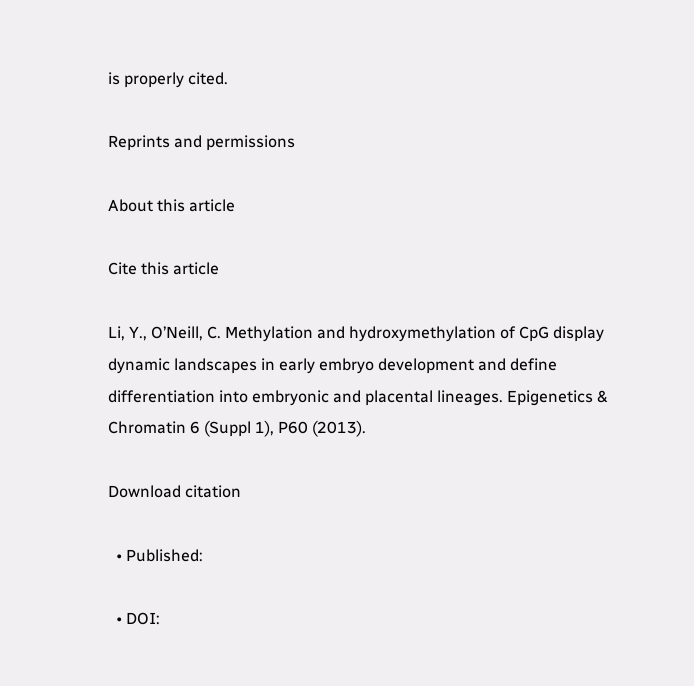is properly cited.

Reprints and permissions

About this article

Cite this article

Li, Y., O’Neill, C. Methylation and hydroxymethylation of CpG display dynamic landscapes in early embryo development and define differentiation into embryonic and placental lineages. Epigenetics & Chromatin 6 (Suppl 1), P60 (2013).

Download citation

  • Published:

  • DOI: